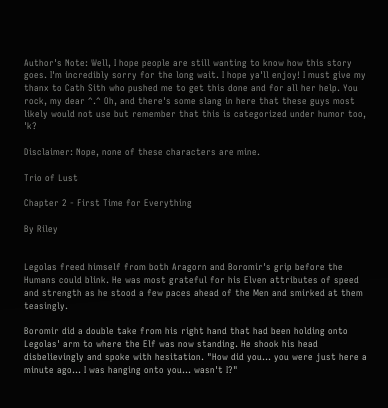Author's Note: Well, I hope people are still wanting to know how this story goes. I'm incredibly sorry for the long wait. I hope ya'll enjoy! I must give my thanx to Cath Sith who pushed me to get this done and for all her help. You rock, my dear ^.^ Oh, and there's some slang in here that these guys most likely would not use but remember that this is categorized under humor too, 'k?

Disclaimer: Nope, none of these characters are mine.

Trio of Lust

Chapter 2 - First Time for Everything

By Riley


Legolas freed himself from both Aragorn and Boromir's grip before the Humans could blink. He was most grateful for his Elven attributes of speed and strength as he stood a few paces ahead of the Men and smirked at them teasingly.

Boromir did a double take from his right hand that had been holding onto Legolas' arm to where the Elf was now standing. He shook his head disbelievingly and spoke with hesitation. "How did you... you were just here a minute ago... I was hanging onto you... wasn't I?"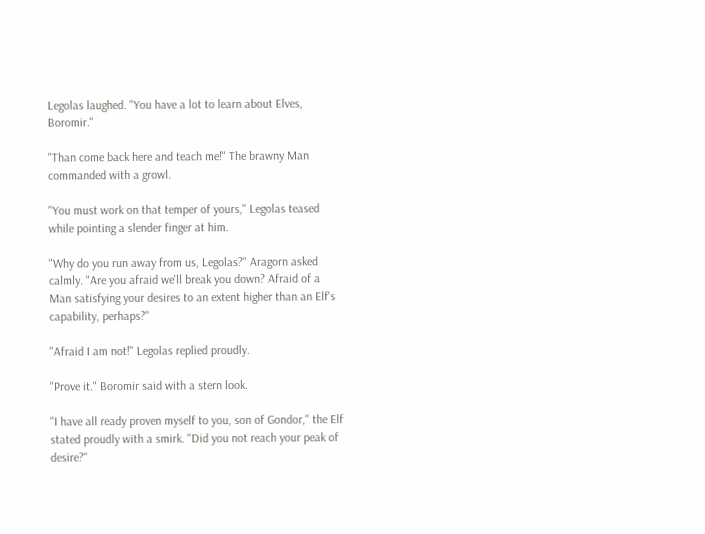Legolas laughed. "You have a lot to learn about Elves, Boromir."

"Than come back here and teach me!" The brawny Man commanded with a growl.

"You must work on that temper of yours," Legolas teased while pointing a slender finger at him.

"Why do you run away from us, Legolas?" Aragorn asked calmly. "Are you afraid we'll break you down? Afraid of a Man satisfying your desires to an extent higher than an Elf's capability, perhaps?"

"Afraid I am not!" Legolas replied proudly.

"Prove it." Boromir said with a stern look.

"I have all ready proven myself to you, son of Gondor," the Elf stated proudly with a smirk. "Did you not reach your peak of desire?"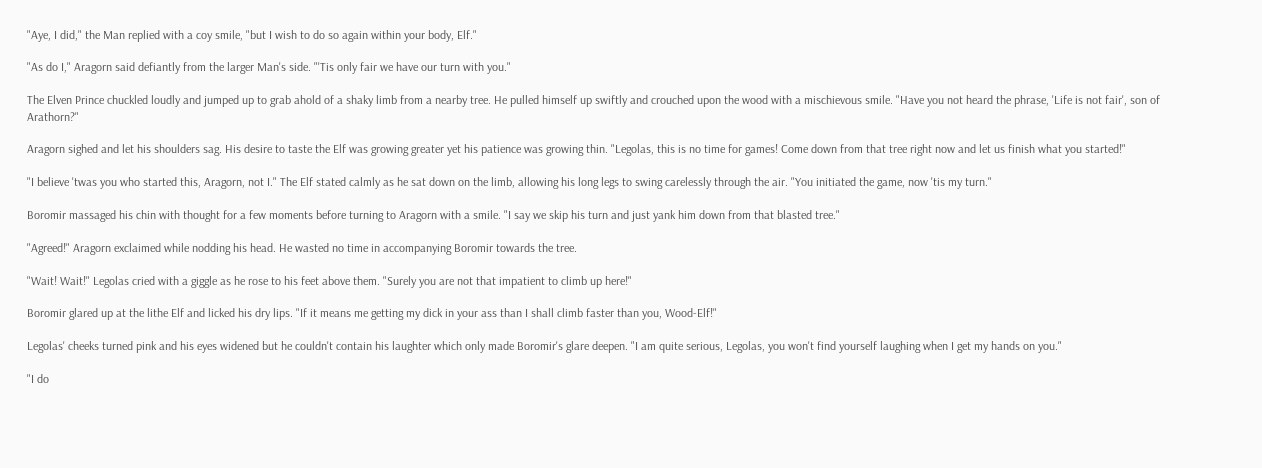"Aye, I did," the Man replied with a coy smile, "but I wish to do so again within your body, Elf."

"As do I," Aragorn said defiantly from the larger Man's side. "'Tis only fair we have our turn with you."

The Elven Prince chuckled loudly and jumped up to grab ahold of a shaky limb from a nearby tree. He pulled himself up swiftly and crouched upon the wood with a mischievous smile. "Have you not heard the phrase, 'Life is not fair', son of Arathorn?"

Aragorn sighed and let his shoulders sag. His desire to taste the Elf was growing greater yet his patience was growing thin. "Legolas, this is no time for games! Come down from that tree right now and let us finish what you started!"

"I believe 'twas you who started this, Aragorn, not I." The Elf stated calmly as he sat down on the limb, allowing his long legs to swing carelessly through the air. "You initiated the game, now 'tis my turn."

Boromir massaged his chin with thought for a few moments before turning to Aragorn with a smile. "I say we skip his turn and just yank him down from that blasted tree."

"Agreed!" Aragorn exclaimed while nodding his head. He wasted no time in accompanying Boromir towards the tree.

"Wait! Wait!" Legolas cried with a giggle as he rose to his feet above them. "Surely you are not that impatient to climb up here!"

Boromir glared up at the lithe Elf and licked his dry lips. "If it means me getting my dick in your ass than I shall climb faster than you, Wood-Elf!"

Legolas' cheeks turned pink and his eyes widened but he couldn't contain his laughter which only made Boromir's glare deepen. "I am quite serious, Legolas, you won't find yourself laughing when I get my hands on you."

"I do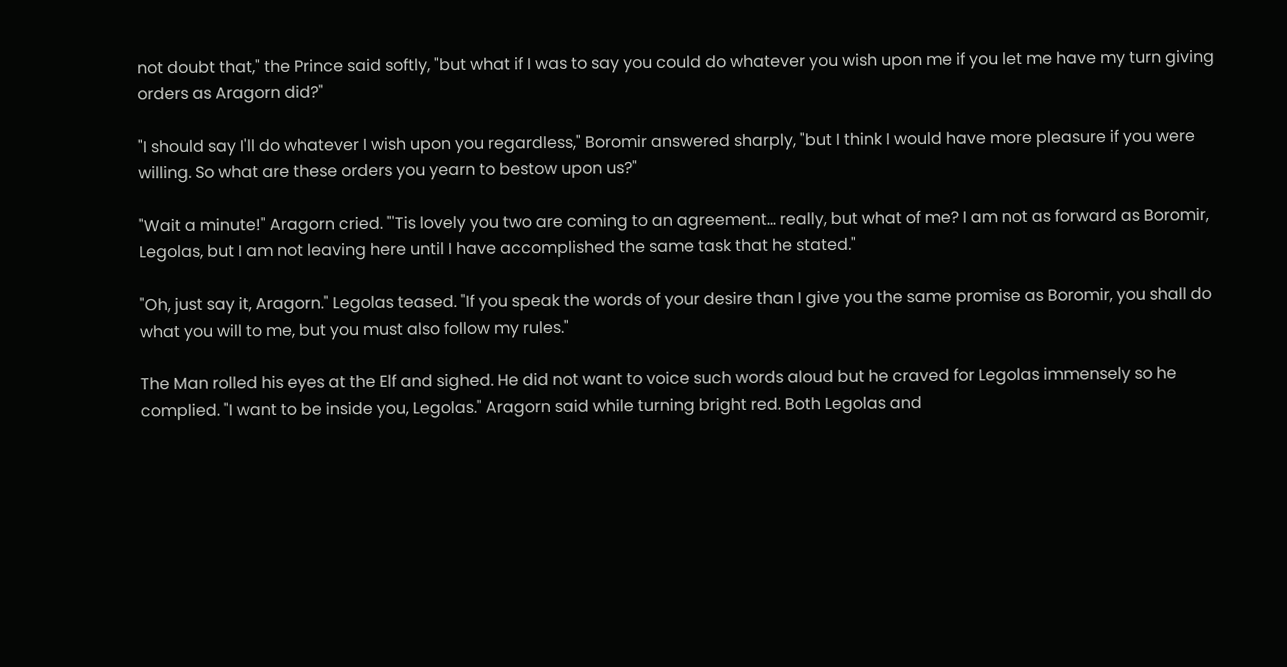not doubt that," the Prince said softly, "but what if I was to say you could do whatever you wish upon me if you let me have my turn giving orders as Aragorn did?"

"I should say I'll do whatever I wish upon you regardless," Boromir answered sharply, "but I think I would have more pleasure if you were willing. So what are these orders you yearn to bestow upon us?"

"Wait a minute!" Aragorn cried. "'Tis lovely you two are coming to an agreement... really, but what of me? I am not as forward as Boromir, Legolas, but I am not leaving here until I have accomplished the same task that he stated."

"Oh, just say it, Aragorn." Legolas teased. "If you speak the words of your desire than I give you the same promise as Boromir, you shall do what you will to me, but you must also follow my rules."

The Man rolled his eyes at the Elf and sighed. He did not want to voice such words aloud but he craved for Legolas immensely so he complied. "I want to be inside you, Legolas." Aragorn said while turning bright red. Both Legolas and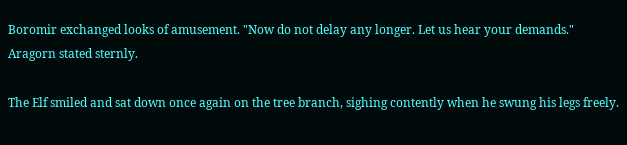Boromir exchanged looks of amusement. "Now do not delay any longer. Let us hear your demands." Aragorn stated sternly.

The Elf smiled and sat down once again on the tree branch, sighing contently when he swung his legs freely.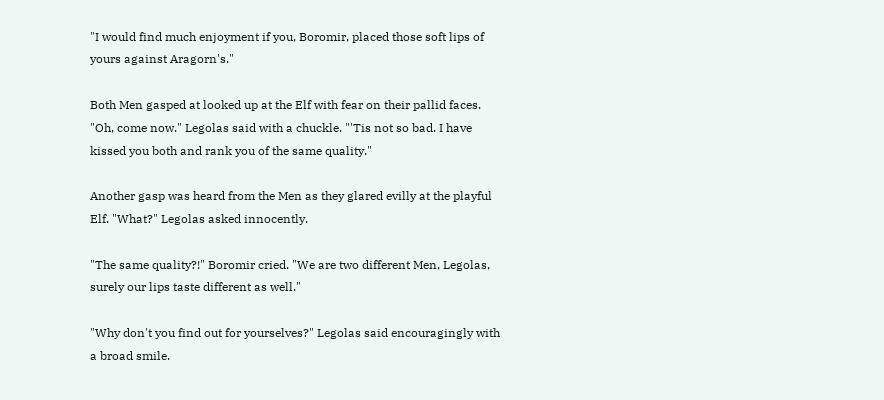"I would find much enjoyment if you, Boromir, placed those soft lips of yours against Aragorn's."

Both Men gasped at looked up at the Elf with fear on their pallid faces. "Oh, come now." Legolas said with a chuckle. "'Tis not so bad. I have kissed you both and rank you of the same quality."

Another gasp was heard from the Men as they glared evilly at the playful Elf. "What?" Legolas asked innocently.

"The same quality?!" Boromir cried. "We are two different Men, Legolas, surely our lips taste different as well."

"Why don't you find out for yourselves?" Legolas said encouragingly with a broad smile.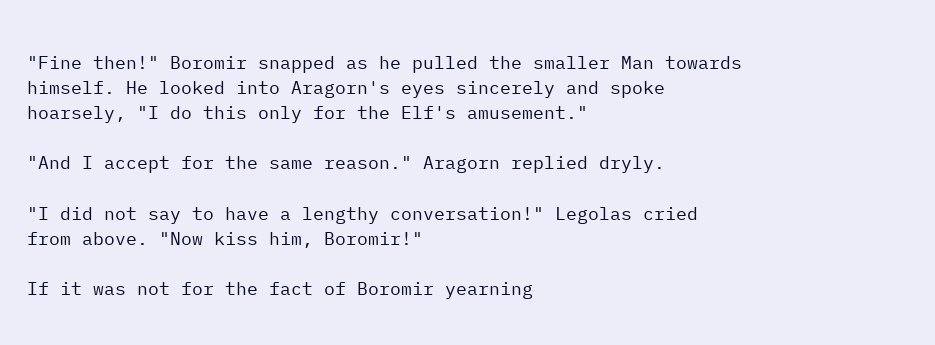"Fine then!" Boromir snapped as he pulled the smaller Man towards himself. He looked into Aragorn's eyes sincerely and spoke hoarsely, "I do this only for the Elf's amusement."

"And I accept for the same reason." Aragorn replied dryly.

"I did not say to have a lengthy conversation!" Legolas cried from above. "Now kiss him, Boromir!"

If it was not for the fact of Boromir yearning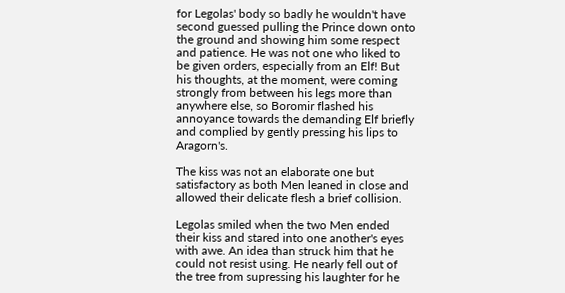for Legolas' body so badly he wouldn't have second guessed pulling the Prince down onto the ground and showing him some respect and patience. He was not one who liked to be given orders, especially from an Elf! But his thoughts, at the moment, were coming strongly from between his legs more than anywhere else, so Boromir flashed his annoyance towards the demanding Elf briefly and complied by gently pressing his lips to Aragorn's.

The kiss was not an elaborate one but satisfactory as both Men leaned in close and allowed their delicate flesh a brief collision.

Legolas smiled when the two Men ended their kiss and stared into one another's eyes with awe. An idea than struck him that he could not resist using. He nearly fell out of the tree from supressing his laughter for he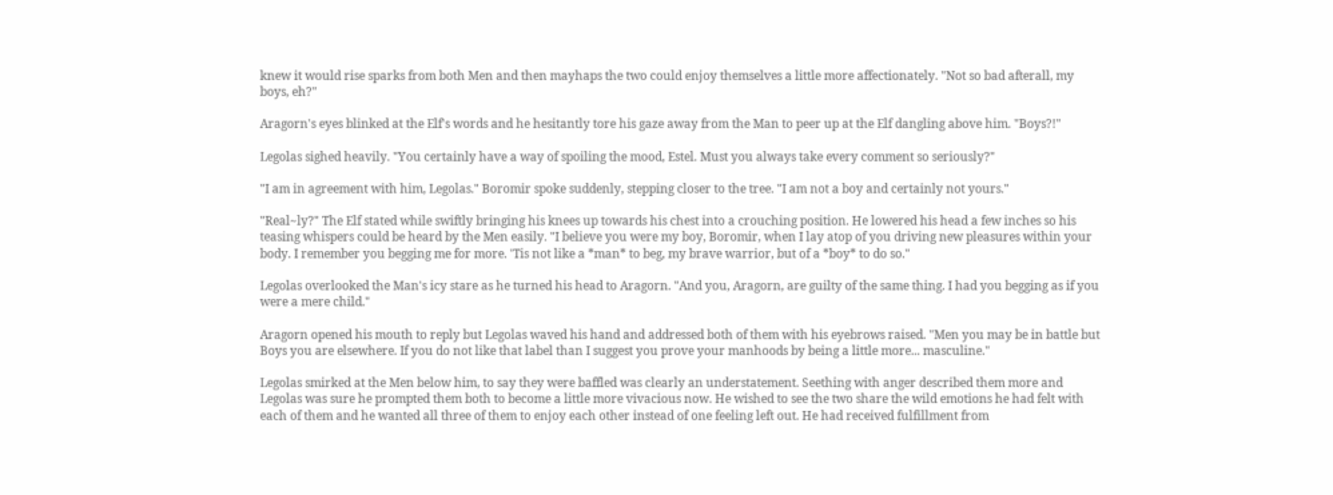knew it would rise sparks from both Men and then mayhaps the two could enjoy themselves a little more affectionately. "Not so bad afterall, my boys, eh?"

Aragorn's eyes blinked at the Elf's words and he hesitantly tore his gaze away from the Man to peer up at the Elf dangling above him. "Boys?!"

Legolas sighed heavily. "You certainly have a way of spoiling the mood, Estel. Must you always take every comment so seriously?"

"I am in agreement with him, Legolas." Boromir spoke suddenly, stepping closer to the tree. "I am not a boy and certainly not yours."

"Real~ly?" The Elf stated while swiftly bringing his knees up towards his chest into a crouching position. He lowered his head a few inches so his teasing whispers could be heard by the Men easily. "I believe you were my boy, Boromir, when I lay atop of you driving new pleasures within your body. I remember you begging me for more. 'Tis not like a *man* to beg, my brave warrior, but of a *boy* to do so."

Legolas overlooked the Man's icy stare as he turned his head to Aragorn. "And you, Aragorn, are guilty of the same thing. I had you begging as if you were a mere child."

Aragorn opened his mouth to reply but Legolas waved his hand and addressed both of them with his eyebrows raised. "Men you may be in battle but Boys you are elsewhere. If you do not like that label than I suggest you prove your manhoods by being a little more... masculine."

Legolas smirked at the Men below him, to say they were baffled was clearly an understatement. Seething with anger described them more and Legolas was sure he prompted them both to become a little more vivacious now. He wished to see the two share the wild emotions he had felt with each of them and he wanted all three of them to enjoy each other instead of one feeling left out. He had received fulfillment from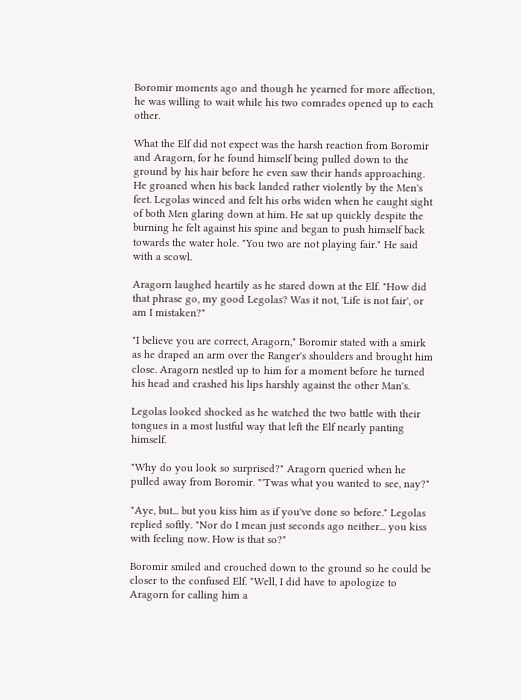Boromir moments ago and though he yearned for more affection, he was willing to wait while his two comrades opened up to each other.

What the Elf did not expect was the harsh reaction from Boromir and Aragorn, for he found himself being pulled down to the ground by his hair before he even saw their hands approaching. He groaned when his back landed rather violently by the Men's feet. Legolas winced and felt his orbs widen when he caught sight of both Men glaring down at him. He sat up quickly despite the burning he felt against his spine and began to push himself back towards the water hole. "You two are not playing fair." He said with a scowl.

Aragorn laughed heartily as he stared down at the Elf. "How did that phrase go, my good Legolas? Was it not, 'Life is not fair', or am I mistaken?"

"I believe you are correct, Aragorn," Boromir stated with a smirk as he draped an arm over the Ranger's shoulders and brought him close. Aragorn nestled up to him for a moment before he turned his head and crashed his lips harshly against the other Man's.

Legolas looked shocked as he watched the two battle with their tongues in a most lustful way that left the Elf nearly panting himself.

"Why do you look so surprised?" Aragorn queried when he pulled away from Boromir. "'Twas what you wanted to see, nay?"

"Aye, but... but you kiss him as if you've done so before." Legolas replied softly. "Nor do I mean just seconds ago neither... you kiss with feeling now. How is that so?"

Boromir smiled and crouched down to the ground so he could be closer to the confused Elf. "Well, I did have to apologize to Aragorn for calling him a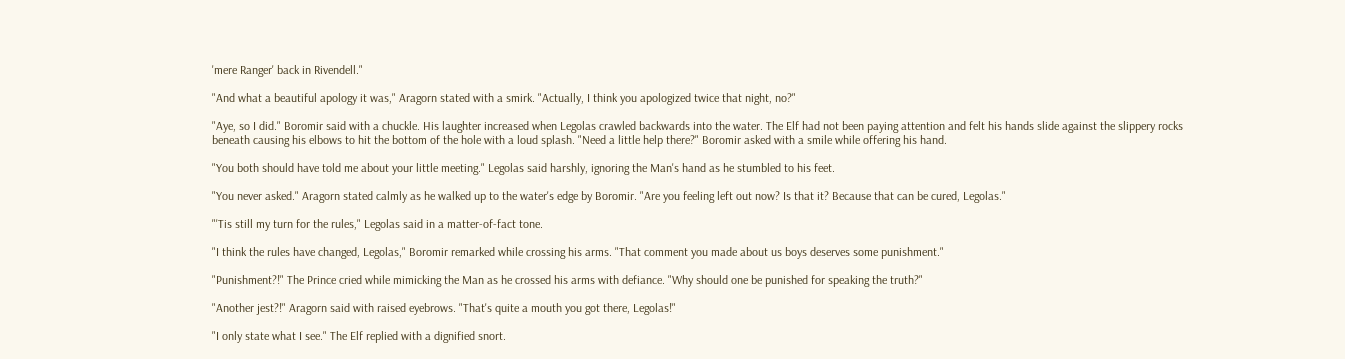'mere Ranger' back in Rivendell."

"And what a beautiful apology it was," Aragorn stated with a smirk. "Actually, I think you apologized twice that night, no?"

"Aye, so I did." Boromir said with a chuckle. His laughter increased when Legolas crawled backwards into the water. The Elf had not been paying attention and felt his hands slide against the slippery rocks beneath causing his elbows to hit the bottom of the hole with a loud splash. "Need a little help there?" Boromir asked with a smile while offering his hand.

"You both should have told me about your little meeting." Legolas said harshly, ignoring the Man's hand as he stumbled to his feet.

"You never asked." Aragorn stated calmly as he walked up to the water's edge by Boromir. "Are you feeling left out now? Is that it? Because that can be cured, Legolas."

"'Tis still my turn for the rules," Legolas said in a matter-of-fact tone.

"I think the rules have changed, Legolas," Boromir remarked while crossing his arms. "That comment you made about us boys deserves some punishment."

"Punishment?!" The Prince cried while mimicking the Man as he crossed his arms with defiance. "Why should one be punished for speaking the truth?"

"Another jest?!" Aragorn said with raised eyebrows. "That's quite a mouth you got there, Legolas!"

"I only state what I see." The Elf replied with a dignified snort.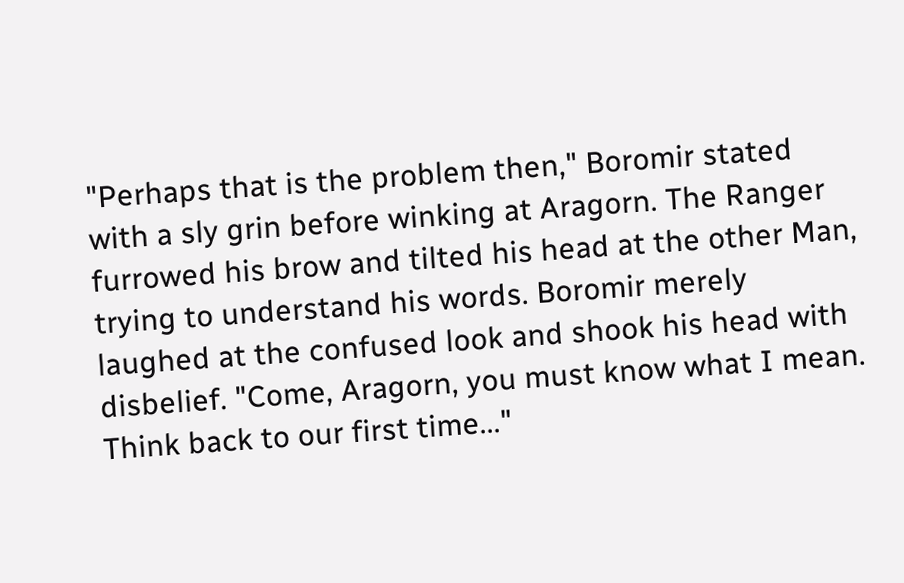"Perhaps that is the problem then," Boromir stated with a sly grin before winking at Aragorn. The Ranger furrowed his brow and tilted his head at the other Man, trying to understand his words. Boromir merely laughed at the confused look and shook his head with disbelief. "Come, Aragorn, you must know what I mean. Think back to our first time..."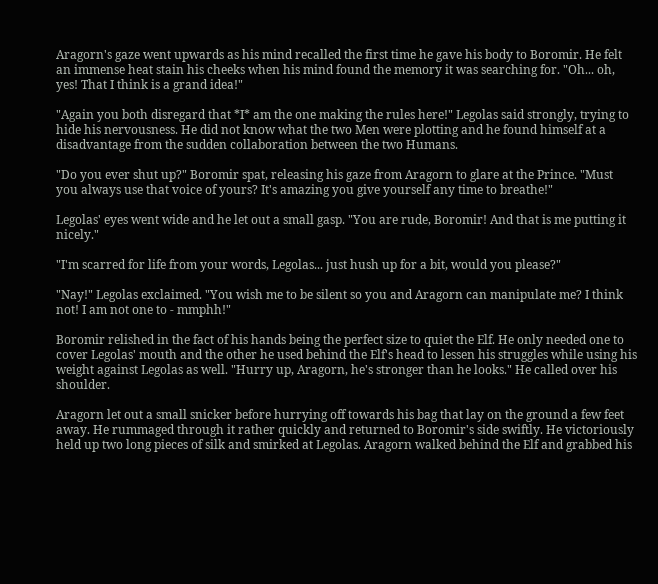Aragorn's gaze went upwards as his mind recalled the first time he gave his body to Boromir. He felt an immense heat stain his cheeks when his mind found the memory it was searching for. "Oh... oh, yes! That I think is a grand idea!"

"Again you both disregard that *I* am the one making the rules here!" Legolas said strongly, trying to hide his nervousness. He did not know what the two Men were plotting and he found himself at a disadvantage from the sudden collaboration between the two Humans.

"Do you ever shut up?" Boromir spat, releasing his gaze from Aragorn to glare at the Prince. "Must you always use that voice of yours? It's amazing you give yourself any time to breathe!"

Legolas' eyes went wide and he let out a small gasp. "You are rude, Boromir! And that is me putting it nicely."

"I'm scarred for life from your words, Legolas... just hush up for a bit, would you please?"

"Nay!" Legolas exclaimed. "You wish me to be silent so you and Aragorn can manipulate me? I think not! I am not one to - mmphh!"

Boromir relished in the fact of his hands being the perfect size to quiet the Elf. He only needed one to cover Legolas' mouth and the other he used behind the Elf's head to lessen his struggles while using his weight against Legolas as well. "Hurry up, Aragorn, he's stronger than he looks." He called over his shoulder.

Aragorn let out a small snicker before hurrying off towards his bag that lay on the ground a few feet away. He rummaged through it rather quickly and returned to Boromir's side swiftly. He victoriously held up two long pieces of silk and smirked at Legolas. Aragorn walked behind the Elf and grabbed his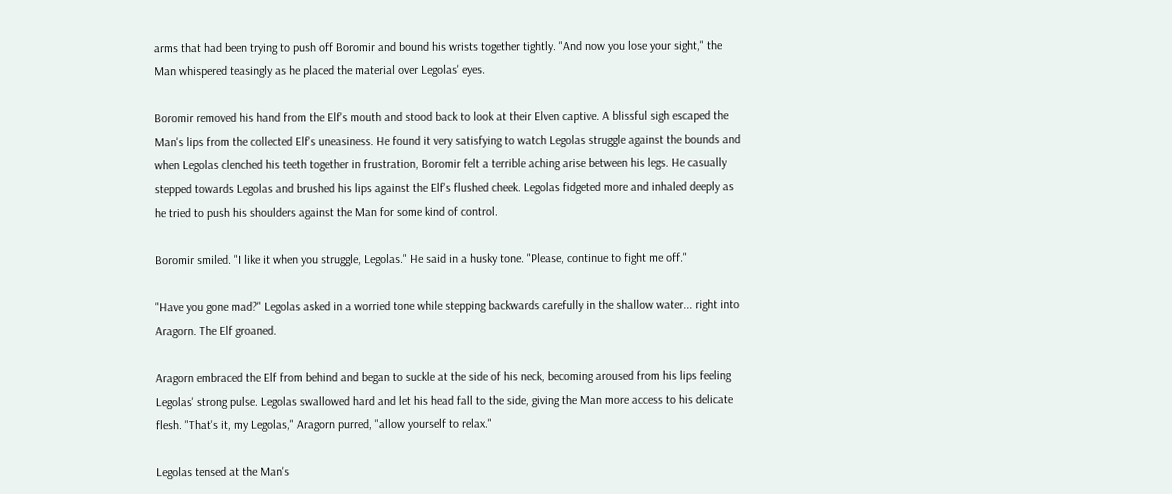arms that had been trying to push off Boromir and bound his wrists together tightly. "And now you lose your sight," the Man whispered teasingly as he placed the material over Legolas' eyes.

Boromir removed his hand from the Elf's mouth and stood back to look at their Elven captive. A blissful sigh escaped the Man's lips from the collected Elf's uneasiness. He found it very satisfying to watch Legolas struggle against the bounds and when Legolas clenched his teeth together in frustration, Boromir felt a terrible aching arise between his legs. He casually stepped towards Legolas and brushed his lips against the Elf's flushed cheek. Legolas fidgeted more and inhaled deeply as he tried to push his shoulders against the Man for some kind of control.

Boromir smiled. "I like it when you struggle, Legolas." He said in a husky tone. "Please, continue to fight me off."

"Have you gone mad?" Legolas asked in a worried tone while stepping backwards carefully in the shallow water... right into Aragorn. The Elf groaned.

Aragorn embraced the Elf from behind and began to suckle at the side of his neck, becoming aroused from his lips feeling Legolas' strong pulse. Legolas swallowed hard and let his head fall to the side, giving the Man more access to his delicate flesh. "That's it, my Legolas," Aragorn purred, "allow yourself to relax."

Legolas tensed at the Man's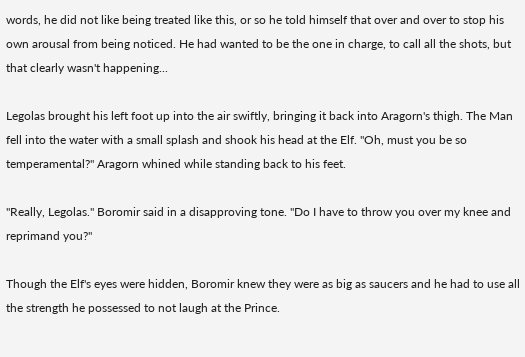words, he did not like being treated like this, or so he told himself that over and over to stop his own arousal from being noticed. He had wanted to be the one in charge, to call all the shots, but that clearly wasn't happening...

Legolas brought his left foot up into the air swiftly, bringing it back into Aragorn's thigh. The Man fell into the water with a small splash and shook his head at the Elf. "Oh, must you be so temperamental?" Aragorn whined while standing back to his feet.

"Really, Legolas." Boromir said in a disapproving tone. "Do I have to throw you over my knee and reprimand you?"

Though the Elf's eyes were hidden, Boromir knew they were as big as saucers and he had to use all the strength he possessed to not laugh at the Prince.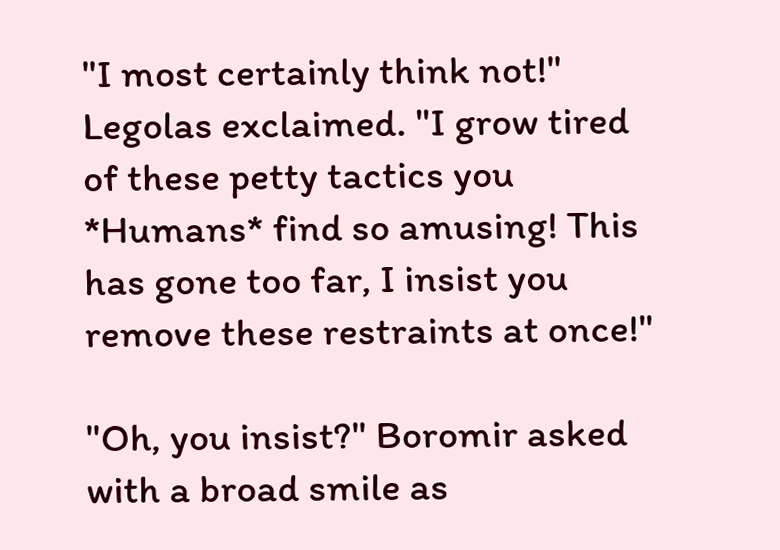"I most certainly think not!" Legolas exclaimed. "I grow tired of these petty tactics you *Humans* find so amusing! This has gone too far, I insist you remove these restraints at once!"

"Oh, you insist?" Boromir asked with a broad smile as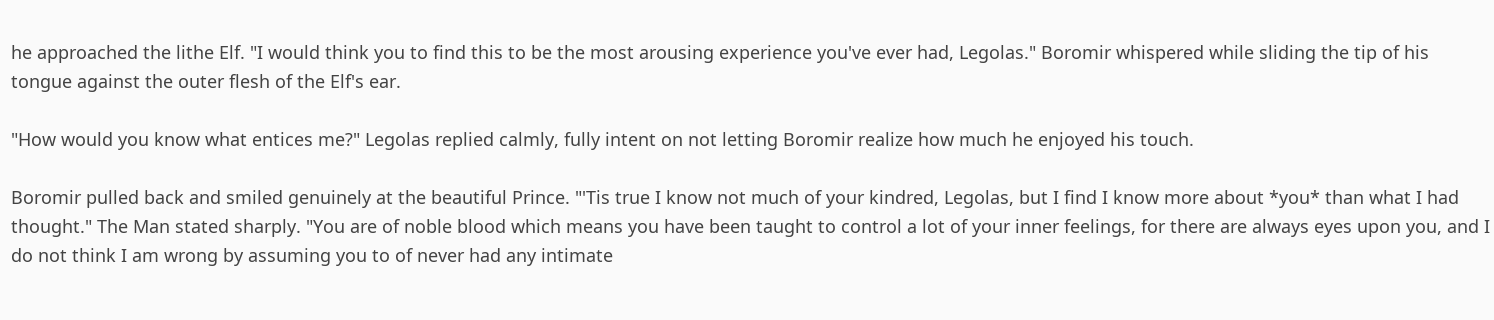he approached the lithe Elf. "I would think you to find this to be the most arousing experience you've ever had, Legolas." Boromir whispered while sliding the tip of his tongue against the outer flesh of the Elf's ear.

"How would you know what entices me?" Legolas replied calmly, fully intent on not letting Boromir realize how much he enjoyed his touch.

Boromir pulled back and smiled genuinely at the beautiful Prince. "'Tis true I know not much of your kindred, Legolas, but I find I know more about *you* than what I had thought." The Man stated sharply. "You are of noble blood which means you have been taught to control a lot of your inner feelings, for there are always eyes upon you, and I do not think I am wrong by assuming you to of never had any intimate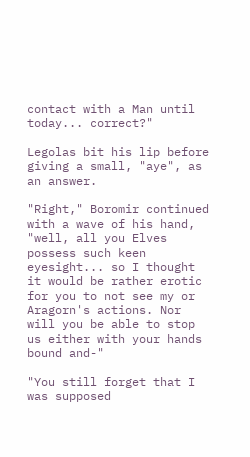contact with a Man until today... correct?"

Legolas bit his lip before giving a small, "aye", as an answer.

"Right," Boromir continued with a wave of his hand, "well, all you Elves possess such keen eyesight... so I thought it would be rather erotic for you to not see my or Aragorn's actions. Nor will you be able to stop us either with your hands bound and-"

"You still forget that I was supposed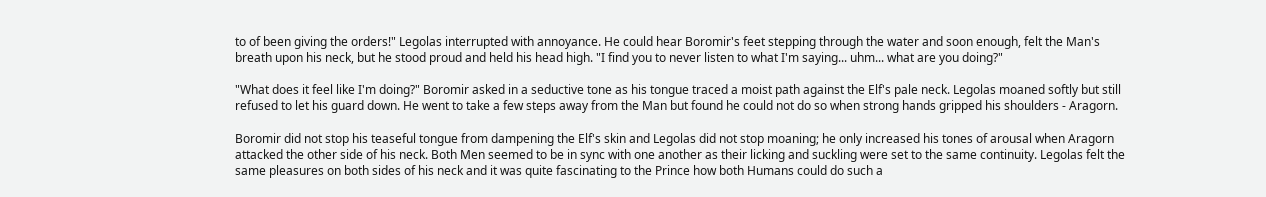to of been giving the orders!" Legolas interrupted with annoyance. He could hear Boromir's feet stepping through the water and soon enough, felt the Man's breath upon his neck, but he stood proud and held his head high. "I find you to never listen to what I'm saying... uhm... what are you doing?"

"What does it feel like I'm doing?" Boromir asked in a seductive tone as his tongue traced a moist path against the Elf's pale neck. Legolas moaned softly but still refused to let his guard down. He went to take a few steps away from the Man but found he could not do so when strong hands gripped his shoulders - Aragorn.

Boromir did not stop his teaseful tongue from dampening the Elf's skin and Legolas did not stop moaning; he only increased his tones of arousal when Aragorn attacked the other side of his neck. Both Men seemed to be in sync with one another as their licking and suckling were set to the same continuity. Legolas felt the same pleasures on both sides of his neck and it was quite fascinating to the Prince how both Humans could do such a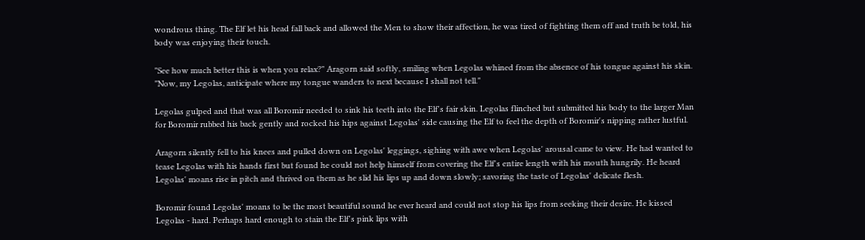wondrous thing. The Elf let his head fall back and allowed the Men to show their affection, he was tired of fighting them off and truth be told, his body was enjoying their touch.

"See how much better this is when you relax?" Aragorn said softly, smiling when Legolas whined from the absence of his tongue against his skin. "Now, my Legolas, anticipate where my tongue wanders to next because I shall not tell."

Legolas gulped and that was all Boromir needed to sink his teeth into the Elf's fair skin. Legolas flinched but submitted his body to the larger Man for Boromir rubbed his back gently and rocked his hips against Legolas' side causing the Elf to feel the depth of Boromir's nipping rather lustful.

Aragorn silently fell to his knees and pulled down on Legolas' leggings, sighing with awe when Legolas' arousal came to view. He had wanted to tease Legolas with his hands first but found he could not help himself from covering the Elf's entire length with his mouth hungrily. He heard Legolas' moans rise in pitch and thrived on them as he slid his lips up and down slowly; savoring the taste of Legolas' delicate flesh.

Boromir found Legolas' moans to be the most beautiful sound he ever heard and could not stop his lips from seeking their desire. He kissed Legolas - hard. Perhaps hard enough to stain the Elf's pink lips with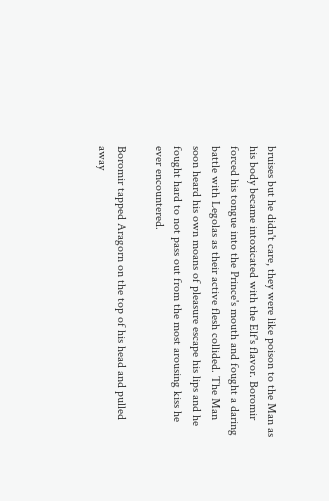bruises but he didn't care, they were like poison to the Man as his body became intoxicated with the Elf's flavor. Boromir forced his tongue into the Prince's mouth and fought a daring battle with Legolas as their active flesh collided. The Man soon heard his own moans of pleasure escape his lips and he fought hard to not pass out from the most arousing kiss he ever encountered.

Boromir tapped Aragorn on the top of his head and pulled away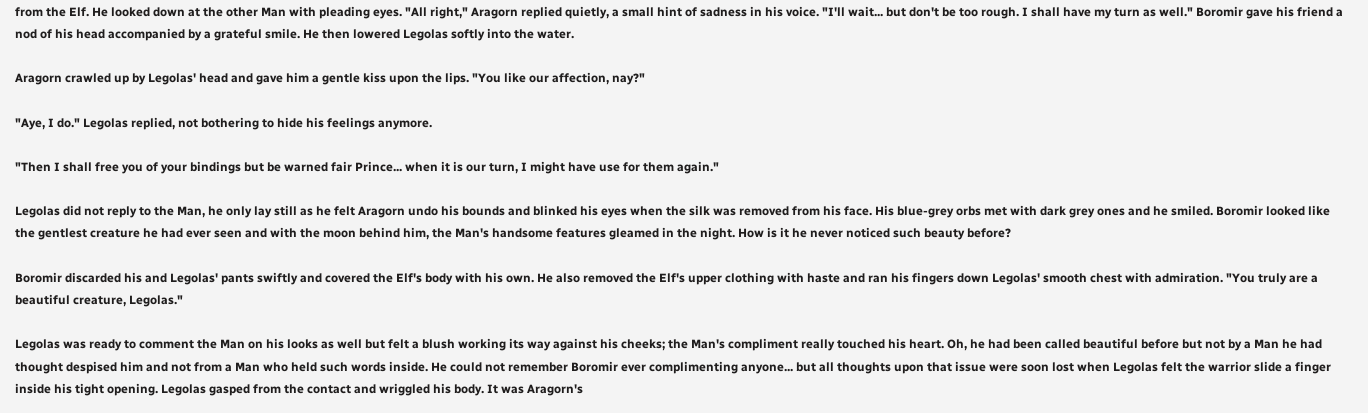from the Elf. He looked down at the other Man with pleading eyes. "All right," Aragorn replied quietly, a small hint of sadness in his voice. "I'll wait... but don't be too rough. I shall have my turn as well." Boromir gave his friend a nod of his head accompanied by a grateful smile. He then lowered Legolas softly into the water.

Aragorn crawled up by Legolas' head and gave him a gentle kiss upon the lips. "You like our affection, nay?"

"Aye, I do." Legolas replied, not bothering to hide his feelings anymore.

"Then I shall free you of your bindings but be warned fair Prince... when it is our turn, I might have use for them again."

Legolas did not reply to the Man, he only lay still as he felt Aragorn undo his bounds and blinked his eyes when the silk was removed from his face. His blue-grey orbs met with dark grey ones and he smiled. Boromir looked like the gentlest creature he had ever seen and with the moon behind him, the Man's handsome features gleamed in the night. How is it he never noticed such beauty before?

Boromir discarded his and Legolas' pants swiftly and covered the Elf's body with his own. He also removed the Elf's upper clothing with haste and ran his fingers down Legolas' smooth chest with admiration. "You truly are a beautiful creature, Legolas."

Legolas was ready to comment the Man on his looks as well but felt a blush working its way against his cheeks; the Man's compliment really touched his heart. Oh, he had been called beautiful before but not by a Man he had thought despised him and not from a Man who held such words inside. He could not remember Boromir ever complimenting anyone... but all thoughts upon that issue were soon lost when Legolas felt the warrior slide a finger inside his tight opening. Legolas gasped from the contact and wriggled his body. It was Aragorn's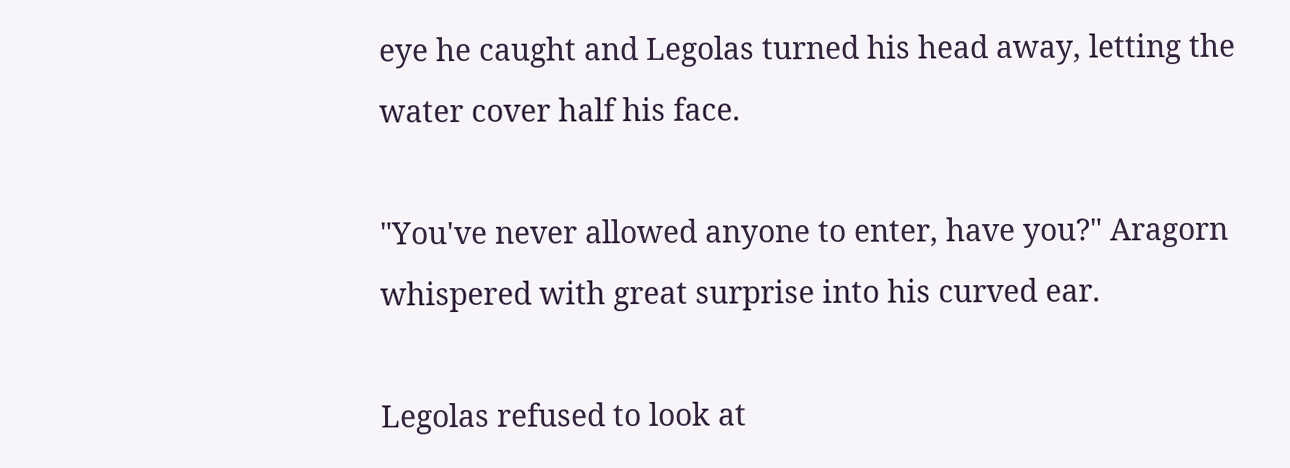eye he caught and Legolas turned his head away, letting the water cover half his face.

"You've never allowed anyone to enter, have you?" Aragorn whispered with great surprise into his curved ear.

Legolas refused to look at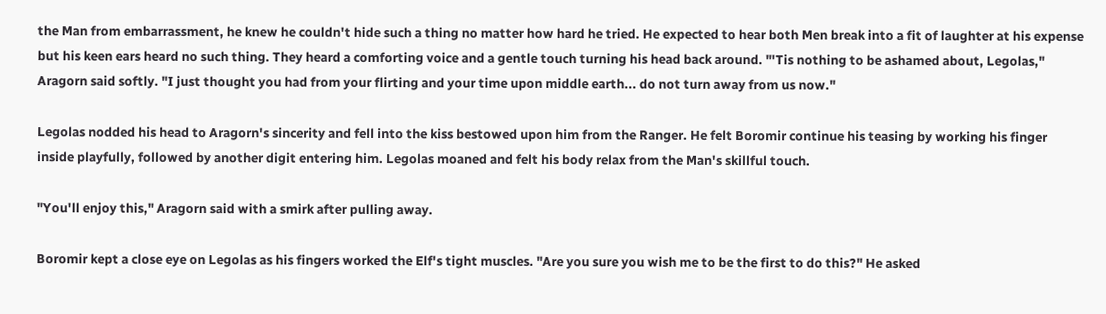the Man from embarrassment, he knew he couldn't hide such a thing no matter how hard he tried. He expected to hear both Men break into a fit of laughter at his expense but his keen ears heard no such thing. They heard a comforting voice and a gentle touch turning his head back around. "'Tis nothing to be ashamed about, Legolas," Aragorn said softly. "I just thought you had from your flirting and your time upon middle earth... do not turn away from us now."

Legolas nodded his head to Aragorn's sincerity and fell into the kiss bestowed upon him from the Ranger. He felt Boromir continue his teasing by working his finger inside playfully, followed by another digit entering him. Legolas moaned and felt his body relax from the Man's skillful touch.

"You'll enjoy this," Aragorn said with a smirk after pulling away.

Boromir kept a close eye on Legolas as his fingers worked the Elf's tight muscles. "Are you sure you wish me to be the first to do this?" He asked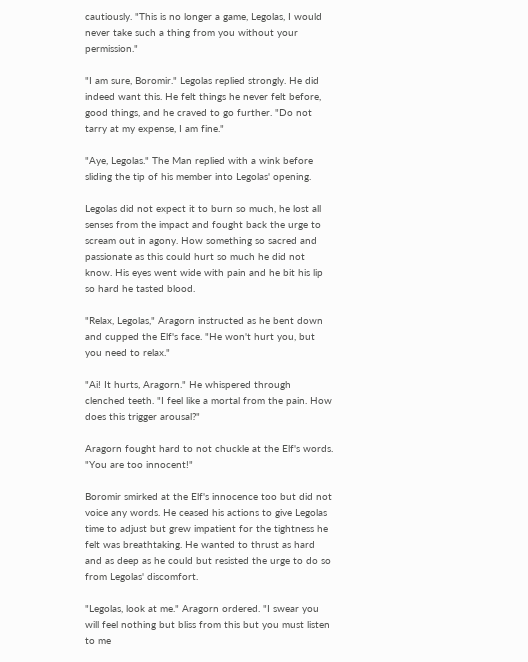cautiously. "This is no longer a game, Legolas, I would never take such a thing from you without your permission."

"I am sure, Boromir." Legolas replied strongly. He did indeed want this. He felt things he never felt before, good things, and he craved to go further. "Do not tarry at my expense, I am fine."

"Aye, Legolas." The Man replied with a wink before sliding the tip of his member into Legolas' opening.

Legolas did not expect it to burn so much, he lost all senses from the impact and fought back the urge to scream out in agony. How something so sacred and passionate as this could hurt so much he did not know. His eyes went wide with pain and he bit his lip so hard he tasted blood.

"Relax, Legolas," Aragorn instructed as he bent down and cupped the Elf's face. "He won't hurt you, but you need to relax."

"Ai! It hurts, Aragorn." He whispered through clenched teeth. "I feel like a mortal from the pain. How does this trigger arousal?"

Aragorn fought hard to not chuckle at the Elf's words. "You are too innocent!"

Boromir smirked at the Elf's innocence too but did not voice any words. He ceased his actions to give Legolas time to adjust but grew impatient for the tightness he felt was breathtaking. He wanted to thrust as hard and as deep as he could but resisted the urge to do so from Legolas' discomfort.

"Legolas, look at me." Aragorn ordered. "I swear you will feel nothing but bliss from this but you must listen to me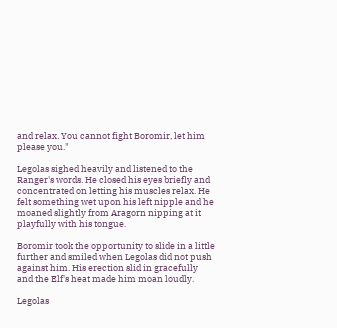and relax. You cannot fight Boromir, let him please you."

Legolas sighed heavily and listened to the Ranger's words. He closed his eyes briefly and concentrated on letting his muscles relax. He felt something wet upon his left nipple and he moaned slightly from Aragorn nipping at it playfully with his tongue.

Boromir took the opportunity to slide in a little further and smiled when Legolas did not push against him. His erection slid in gracefully and the Elf's heat made him moan loudly.

Legolas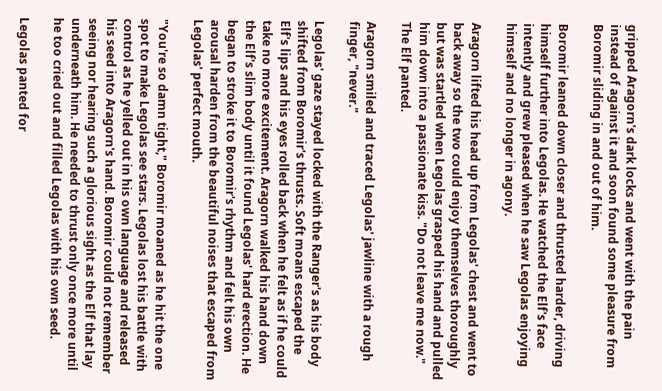gripped Aragorn's dark locks and went with the pain instead of against it and soon found some pleasure from Boromir sliding in and out of him.

Boromir leaned down closer and thrusted harder, driving himself further into Legolas. He watched the Elf's face intently and grew pleased when he saw Legolas enjoying himself and no longer in agony.

Aragorn lifted his head up from Legolas' chest and went to back away so the two could enjoy themselves thoroughly but was startled when Legolas grasped his hand and pulled him down into a passionate kiss. "Do not leave me now." The Elf panted.

Aragorn smiled and traced Legolas' jawline with a rough finger, "never."

Legolas' gaze stayed locked with the Ranger's as his body shifted from Boromir's thrusts. Soft moans escaped the Elf's lips and his eyes rolled back when he felt as if he could take no more excitement. Aragorn walked his hand down the Elf's slim body until it found Legolas' hard erection. He began to stroke it to Boromir's rhythm and felt his own arousal harden from the beautiful noises that escaped from Legolas' perfect mouth.

"You're so damn tight," Boromir moaned as he hit the one spot to make Legolas see stars. Legolas lost his battle with control as he yelled out in his own language and released his seed into Aragorn's hand. Boromir could not remember seeing nor hearing such a glorious sight as the Elf that lay underneath him. He needed to thrust only once more until he too cried out and filled Legolas with his own seed.

Legolas panted for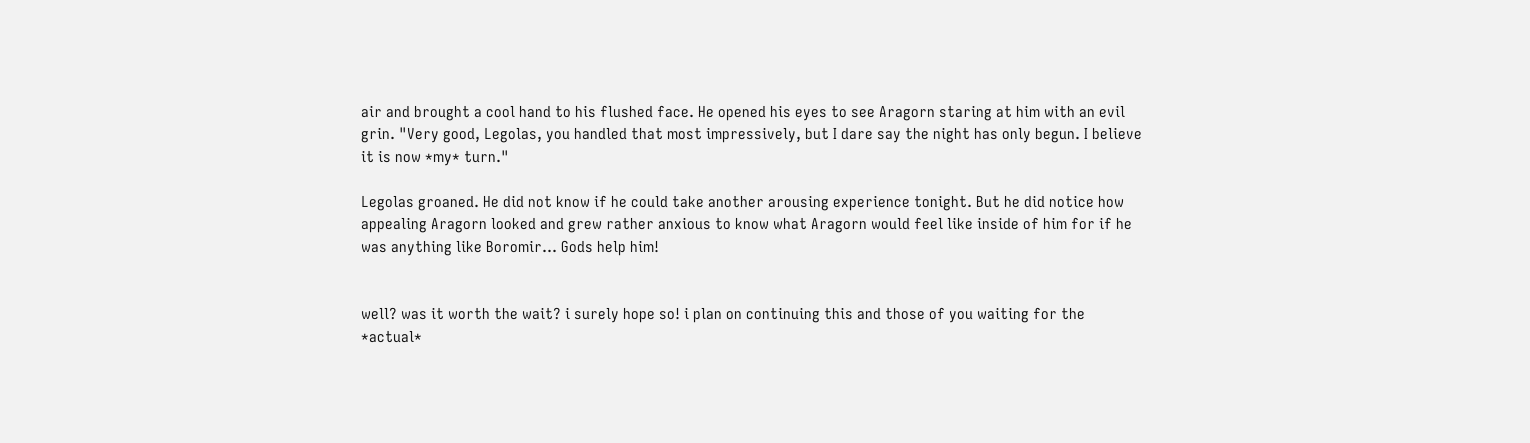air and brought a cool hand to his flushed face. He opened his eyes to see Aragorn staring at him with an evil grin. "Very good, Legolas, you handled that most impressively, but I dare say the night has only begun. I believe it is now *my* turn."

Legolas groaned. He did not know if he could take another arousing experience tonight. But he did notice how appealing Aragorn looked and grew rather anxious to know what Aragorn would feel like inside of him for if he was anything like Boromir... Gods help him!


well? was it worth the wait? i surely hope so! i plan on continuing this and those of you waiting for the *actual*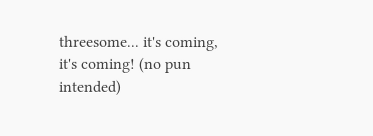threesome... it's coming, it's coming! (no pun intended)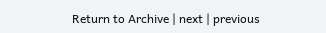Return to Archive | next | previous